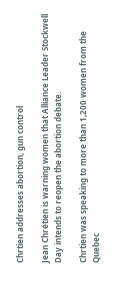Chrtien addresses abortion, gun control

Jean Chrétien is warning women that Alliance Leader Stockwell Day intends to reopen the abortion debate.

Chrtien was speaking to more than 1,200 women from the Quebec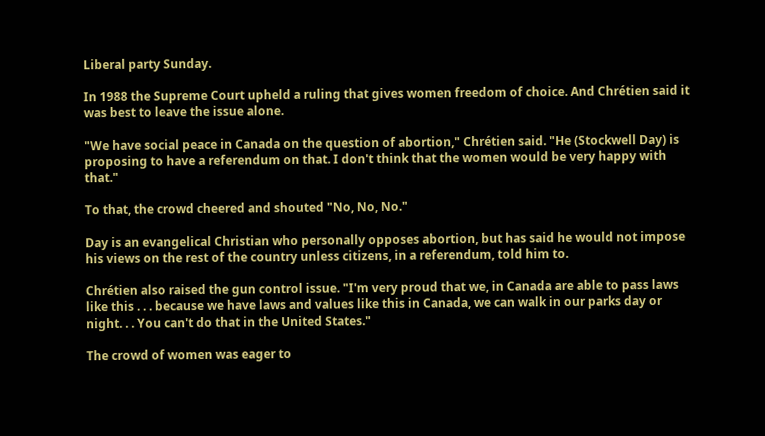Liberal party Sunday.

In 1988 the Supreme Court upheld a ruling that gives women freedom of choice. And Chrétien said it was best to leave the issue alone.

"We have social peace in Canada on the question of abortion," Chrétien said. "He (Stockwell Day) is proposing to have a referendum on that. I don't think that the women would be very happy with that."

To that, the crowd cheered and shouted "No, No, No."

Day is an evangelical Christian who personally opposes abortion, but has said he would not impose his views on the rest of the country unless citizens, in a referendum, told him to.

Chrétien also raised the gun control issue. "I'm very proud that we, in Canada are able to pass laws like this . . . because we have laws and values like this in Canada, we can walk in our parks day or night. . . You can't do that in the United States."

The crowd of women was eager to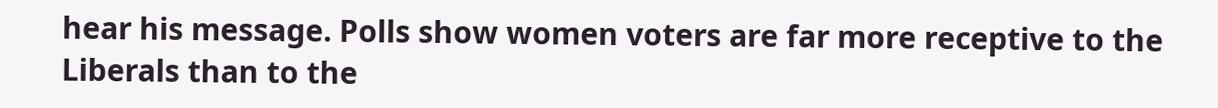hear his message. Polls show women voters are far more receptive to the Liberals than to the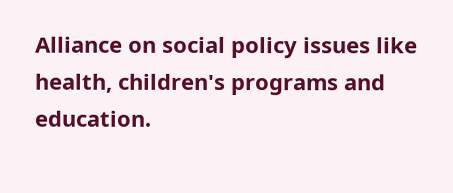Alliance on social policy issues like health, children's programs and education.